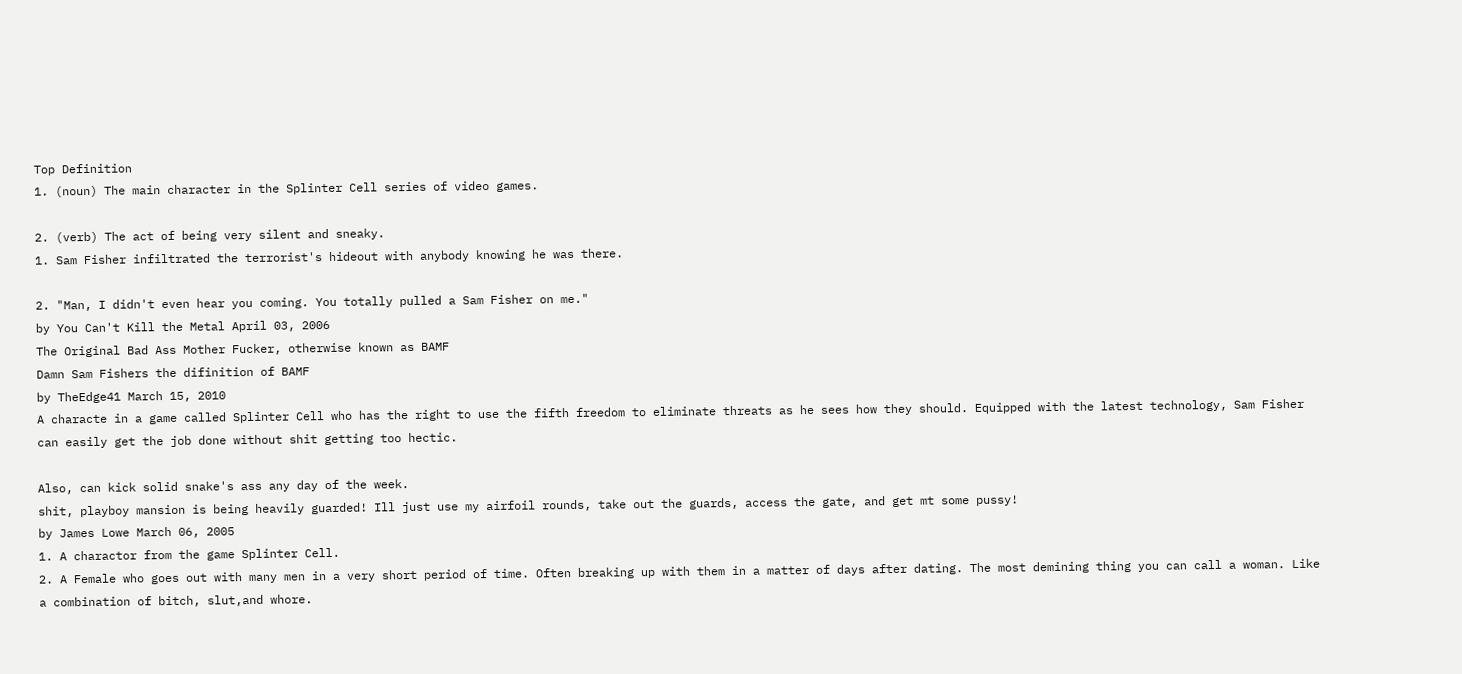Top Definition
1. (noun) The main character in the Splinter Cell series of video games.

2. (verb) The act of being very silent and sneaky.
1. Sam Fisher infiltrated the terrorist's hideout with anybody knowing he was there.

2. "Man, I didn't even hear you coming. You totally pulled a Sam Fisher on me."
by You Can't Kill the Metal April 03, 2006
The Original Bad Ass Mother Fucker, otherwise known as BAMF
Damn Sam Fishers the difinition of BAMF
by TheEdge41 March 15, 2010
A characte in a game called Splinter Cell who has the right to use the fifth freedom to eliminate threats as he sees how they should. Equipped with the latest technology, Sam Fisher can easily get the job done without shit getting too hectic.

Also, can kick solid snake's ass any day of the week.
shit, playboy mansion is being heavily guarded! Ill just use my airfoil rounds, take out the guards, access the gate, and get mt some pussy!
by James Lowe March 06, 2005
1. A charactor from the game Splinter Cell.
2. A Female who goes out with many men in a very short period of time. Often breaking up with them in a matter of days after dating. The most demining thing you can call a woman. Like a combination of bitch, slut,and whore.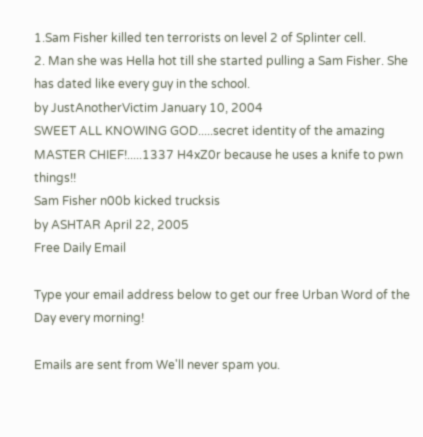1.Sam Fisher killed ten terrorists on level 2 of Splinter cell.
2. Man she was Hella hot till she started pulling a Sam Fisher. She has dated like every guy in the school.
by JustAnotherVictim January 10, 2004
SWEET ALL KNOWING GOD.....secret identity of the amazing MASTER CHIEF!.....1337 H4xZ0r because he uses a knife to pwn things!!
Sam Fisher n00b kicked trucksis
by ASHTAR April 22, 2005
Free Daily Email

Type your email address below to get our free Urban Word of the Day every morning!

Emails are sent from We'll never spam you.